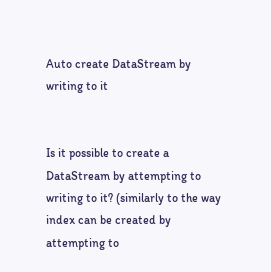Auto create DataStream by writing to it


Is it possible to create a DataStream by attempting to writing to it? (similarly to the way index can be created by attempting to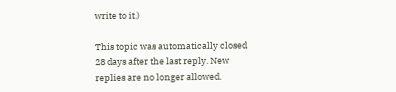write to it.)

This topic was automatically closed 28 days after the last reply. New replies are no longer allowed.